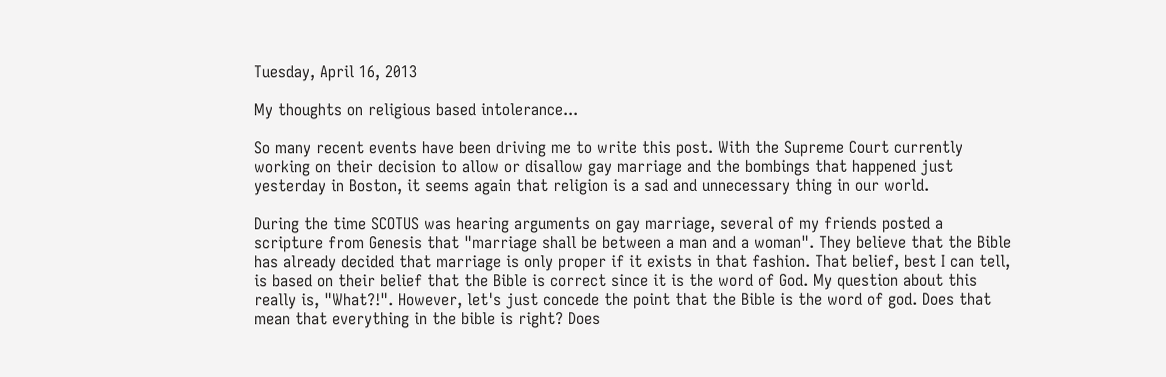Tuesday, April 16, 2013

My thoughts on religious based intolerance...

So many recent events have been driving me to write this post. With the Supreme Court currently working on their decision to allow or disallow gay marriage and the bombings that happened just yesterday in Boston, it seems again that religion is a sad and unnecessary thing in our world.

During the time SCOTUS was hearing arguments on gay marriage, several of my friends posted a scripture from Genesis that "marriage shall be between a man and a woman". They believe that the Bible has already decided that marriage is only proper if it exists in that fashion. That belief, best I can tell, is based on their belief that the Bible is correct since it is the word of God. My question about this really is, "What?!". However, let's just concede the point that the Bible is the word of god. Does that mean that everything in the bible is right? Does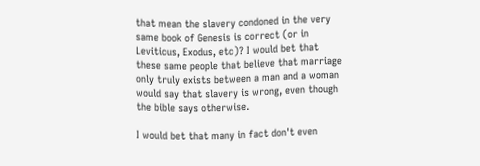that mean the slavery condoned in the very same book of Genesis is correct (or in Leviticus, Exodus, etc)? I would bet that these same people that believe that marriage only truly exists between a man and a woman would say that slavery is wrong, even though the bible says otherwise.

I would bet that many in fact don't even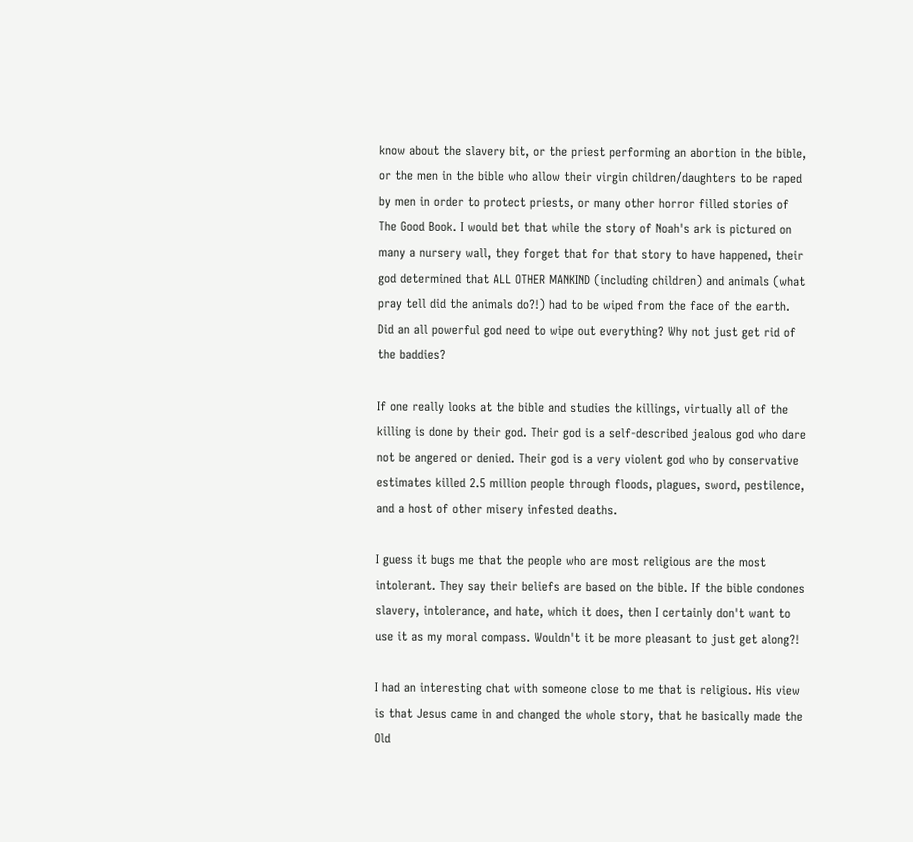know about the slavery bit, or the priest performing an abortion in the bible, or the men in the bible who allow their virgin children/daughters to be raped by men in order to protect priests, or many other horror filled stories of The Good Book. I would bet that while the story of Noah's ark is pictured on many a nursery wall, they forget that for that story to have happened, their god determined that ALL OTHER MANKIND (including children) and animals (what pray tell did the animals do?!) had to be wiped from the face of the earth. Did an all powerful god need to wipe out everything? Why not just get rid of the baddies?

If one really looks at the bible and studies the killings, virtually all of the killing is done by their god. Their god is a self-described jealous god who dare not be angered or denied. Their god is a very violent god who by conservative estimates killed 2.5 million people through floods, plagues, sword, pestilence, and a host of other misery infested deaths.

I guess it bugs me that the people who are most religious are the most intolerant. They say their beliefs are based on the bible. If the bible condones slavery, intolerance, and hate, which it does, then I certainly don't want to use it as my moral compass. Wouldn't it be more pleasant to just get along?!

I had an interesting chat with someone close to me that is religious. His view is that Jesus came in and changed the whole story, that he basically made the Old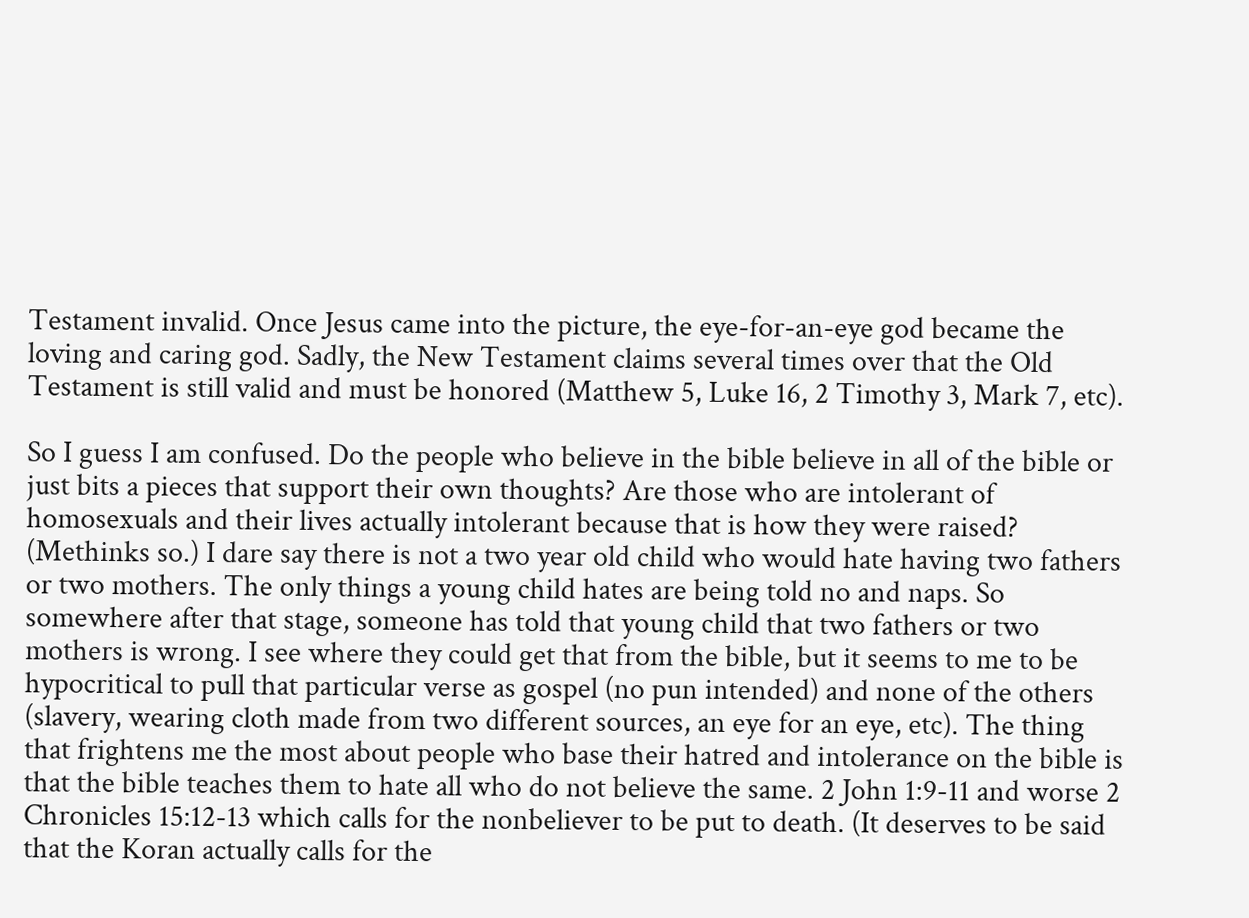Testament invalid. Once Jesus came into the picture, the eye-for-an-eye god became the loving and caring god. Sadly, the New Testament claims several times over that the Old Testament is still valid and must be honored (Matthew 5, Luke 16, 2 Timothy 3, Mark 7, etc).

So I guess I am confused. Do the people who believe in the bible believe in all of the bible or just bits a pieces that support their own thoughts? Are those who are intolerant of homosexuals and their lives actually intolerant because that is how they were raised? (Methinks so.) I dare say there is not a two year old child who would hate having two fathers or two mothers. The only things a young child hates are being told no and naps. So somewhere after that stage, someone has told that young child that two fathers or two mothers is wrong. I see where they could get that from the bible, but it seems to me to be hypocritical to pull that particular verse as gospel (no pun intended) and none of the others (slavery, wearing cloth made from two different sources, an eye for an eye, etc). The thing that frightens me the most about people who base their hatred and intolerance on the bible is that the bible teaches them to hate all who do not believe the same. 2 John 1:9-11 and worse 2 Chronicles 15:12-13 which calls for the nonbeliever to be put to death. (It deserves to be said that the Koran actually calls for the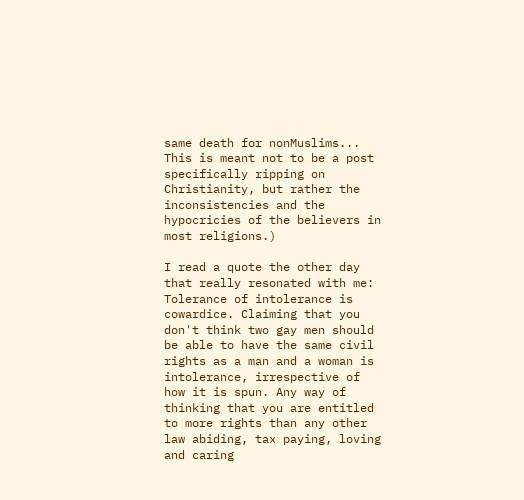same death for nonMuslims... This is meant not to be a post specifically ripping on Christianity, but rather the inconsistencies and the hypocricies of the believers in most religions.)

I read a quote the other day that really resonated with me: Tolerance of intolerance is cowardice. Claiming that you don't think two gay men should be able to have the same civil rights as a man and a woman is intolerance, irrespective of how it is spun. Any way of thinking that you are entitled to more rights than any other law abiding, tax paying, loving and caring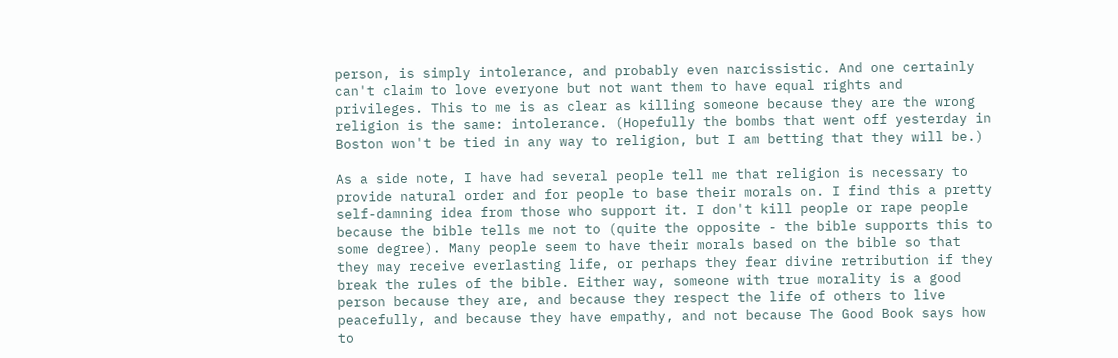person, is simply intolerance, and probably even narcissistic. And one certainly can't claim to love everyone but not want them to have equal rights and privileges. This to me is as clear as killing someone because they are the wrong religion is the same: intolerance. (Hopefully the bombs that went off yesterday in Boston won't be tied in any way to religion, but I am betting that they will be.)

As a side note, I have had several people tell me that religion is necessary to provide natural order and for people to base their morals on. I find this a pretty self-damning idea from those who support it. I don't kill people or rape people because the bible tells me not to (quite the opposite - the bible supports this to some degree). Many people seem to have their morals based on the bible so that they may receive everlasting life, or perhaps they fear divine retribution if they break the rules of the bible. Either way, someone with true morality is a good person because they are, and because they respect the life of others to live peacefully, and because they have empathy, and not because The Good Book says how to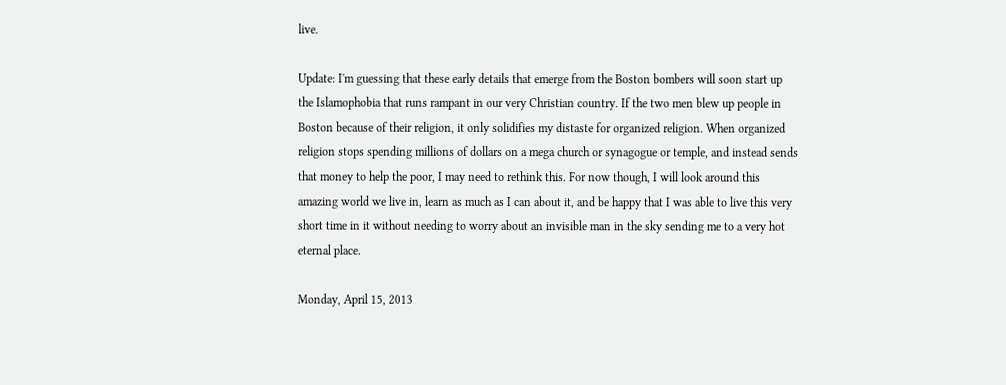live.

Update: I'm guessing that these early details that emerge from the Boston bombers will soon start up the Islamophobia that runs rampant in our very Christian country. If the two men blew up people in Boston because of their religion, it only solidifies my distaste for organized religion. When organized religion stops spending millions of dollars on a mega church or synagogue or temple, and instead sends that money to help the poor, I may need to rethink this. For now though, I will look around this amazing world we live in, learn as much as I can about it, and be happy that I was able to live this very short time in it without needing to worry about an invisible man in the sky sending me to a very hot eternal place.

Monday, April 15, 2013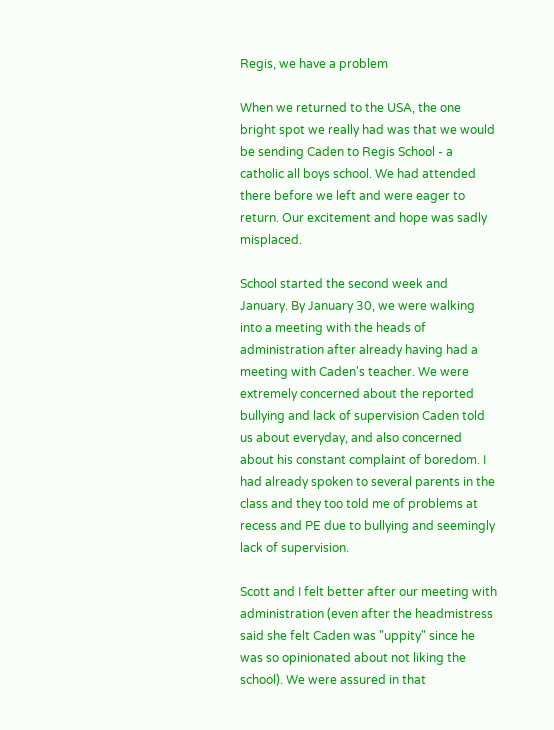Regis, we have a problem

When we returned to the USA, the one bright spot we really had was that we would be sending Caden to Regis School - a catholic all boys school. We had attended there before we left and were eager to return. Our excitement and hope was sadly misplaced.

School started the second week and January. By January 30, we were walking into a meeting with the heads of administration after already having had a meeting with Caden's teacher. We were extremely concerned about the reported bullying and lack of supervision Caden told us about everyday, and also concerned about his constant complaint of boredom. I had already spoken to several parents in the class and they too told me of problems at recess and PE due to bullying and seemingly lack of supervision.

Scott and I felt better after our meeting with administration (even after the headmistress said she felt Caden was "uppity" since he was so opinionated about not liking the school). We were assured in that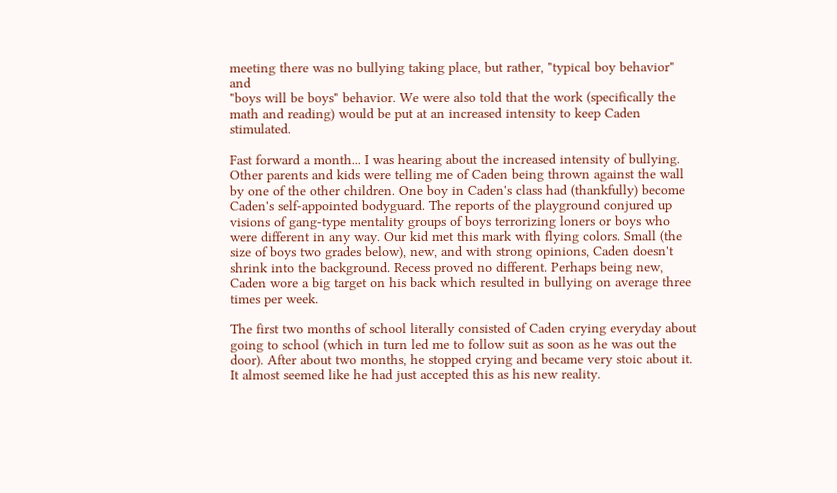meeting there was no bullying taking place, but rather, "typical boy behavior" and
"boys will be boys" behavior. We were also told that the work (specifically the math and reading) would be put at an increased intensity to keep Caden stimulated.

Fast forward a month... I was hearing about the increased intensity of bullying. Other parents and kids were telling me of Caden being thrown against the wall by one of the other children. One boy in Caden's class had (thankfully) become Caden's self-appointed bodyguard. The reports of the playground conjured up visions of gang-type mentality groups of boys terrorizing loners or boys who were different in any way. Our kid met this mark with flying colors. Small (the size of boys two grades below), new, and with strong opinions, Caden doesn't shrink into the background. Recess proved no different. Perhaps being new, Caden wore a big target on his back which resulted in bullying on average three times per week.

The first two months of school literally consisted of Caden crying everyday about going to school (which in turn led me to follow suit as soon as he was out the door). After about two months, he stopped crying and became very stoic about it. It almost seemed like he had just accepted this as his new reality.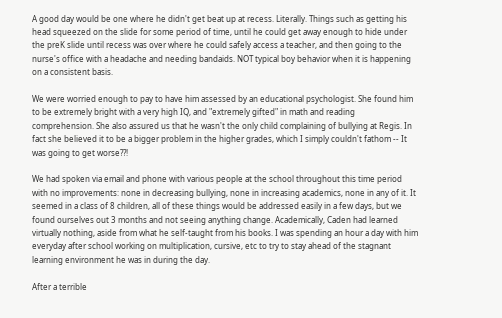A good day would be one where he didn't get beat up at recess. Literally. Things such as getting his head squeezed on the slide for some period of time, until he could get away enough to hide under the preK slide until recess was over where he could safely access a teacher, and then going to the nurse's office with a headache and needing bandaids. NOT typical boy behavior when it is happening on a consistent basis.

We were worried enough to pay to have him assessed by an educational psychologist. She found him to be extremely bright with a very high IQ, and "extremely gifted" in math and reading comprehension. She also assured us that he wasn't the only child complaining of bullying at Regis. In fact she believed it to be a bigger problem in the higher grades, which I simply couldn't fathom -- It was going to get worse??!

We had spoken via email and phone with various people at the school throughout this time period with no improvements: none in decreasing bullying, none in increasing academics, none in any of it. It seemed in a class of 8 children, all of these things would be addressed easily in a few days, but we found ourselves out 3 months and not seeing anything change. Academically, Caden had learned virtually nothing, aside from what he self-taught from his books. I was spending an hour a day with him everyday after school working on multiplication, cursive, etc to try to stay ahead of the stagnant learning environment he was in during the day.

After a terrible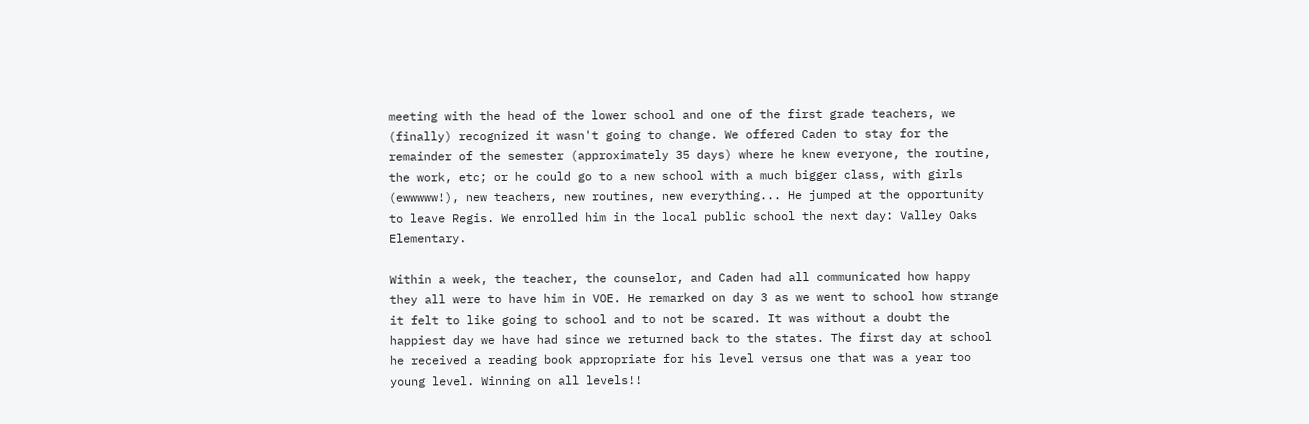meeting with the head of the lower school and one of the first grade teachers, we (finally) recognized it wasn't going to change. We offered Caden to stay for the remainder of the semester (approximately 35 days) where he knew everyone, the routine, the work, etc; or he could go to a new school with a much bigger class, with girls (ewwwww!), new teachers, new routines, new everything... He jumped at the opportunity to leave Regis. We enrolled him in the local public school the next day: Valley Oaks Elementary.

Within a week, the teacher, the counselor, and Caden had all communicated how happy they all were to have him in VOE. He remarked on day 3 as we went to school how strange it felt to like going to school and to not be scared. It was without a doubt the happiest day we have had since we returned back to the states. The first day at school he received a reading book appropriate for his level versus one that was a year too young level. Winning on all levels!!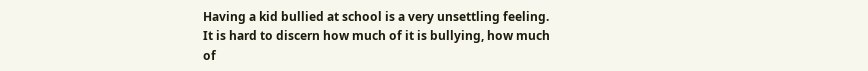Having a kid bullied at school is a very unsettling feeling. It is hard to discern how much of it is bullying, how much of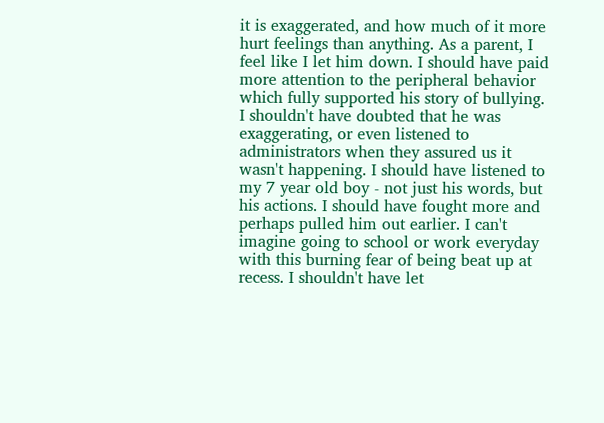it is exaggerated, and how much of it more hurt feelings than anything. As a parent, I feel like I let him down. I should have paid more attention to the peripheral behavior which fully supported his story of bullying. I shouldn't have doubted that he was exaggerating, or even listened to administrators when they assured us it wasn't happening. I should have listened to my 7 year old boy - not just his words, but his actions. I should have fought more and perhaps pulled him out earlier. I can't imagine going to school or work everyday with this burning fear of being beat up at recess. I shouldn't have let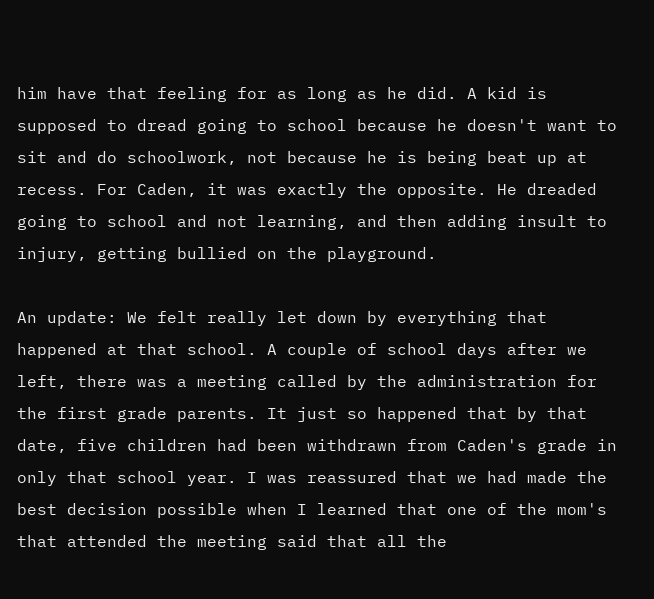him have that feeling for as long as he did. A kid is supposed to dread going to school because he doesn't want to sit and do schoolwork, not because he is being beat up at recess. For Caden, it was exactly the opposite. He dreaded going to school and not learning, and then adding insult to injury, getting bullied on the playground.

An update: We felt really let down by everything that happened at that school. A couple of school days after we left, there was a meeting called by the administration for the first grade parents. It just so happened that by that date, five children had been withdrawn from Caden's grade in only that school year. I was reassured that we had made the best decision possible when I learned that one of the mom's that attended the meeting said that all the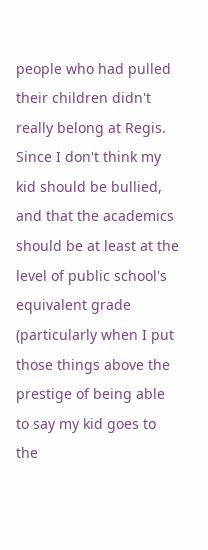people who had pulled their children didn't really belong at Regis. Since I don't think my kid should be bullied, and that the academics should be at least at the level of public school's equivalent grade (particularly when I put those things above the prestige of being able to say my kid goes to the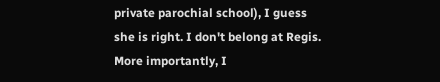private parochial school), I guess she is right. I don't belong at Regis. More importantly, I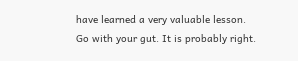have learned a very valuable lesson. Go with your gut. It is probably right.